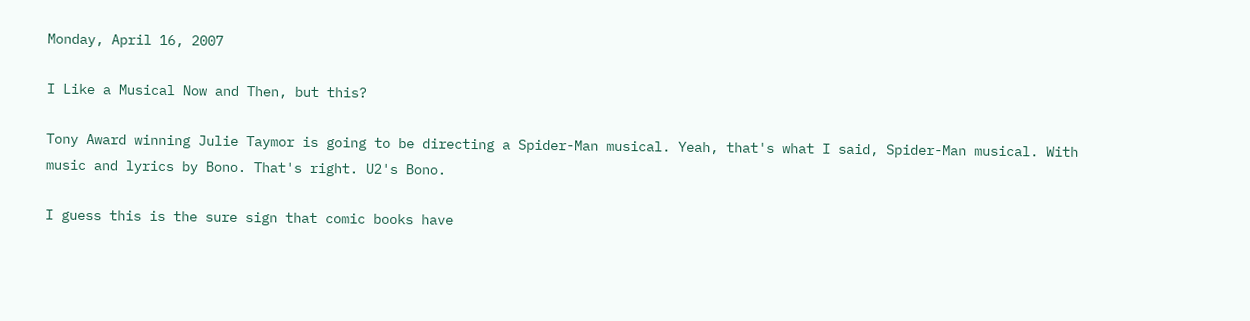Monday, April 16, 2007

I Like a Musical Now and Then, but this?

Tony Award winning Julie Taymor is going to be directing a Spider-Man musical. Yeah, that's what I said, Spider-Man musical. With music and lyrics by Bono. That's right. U2's Bono.

I guess this is the sure sign that comic books have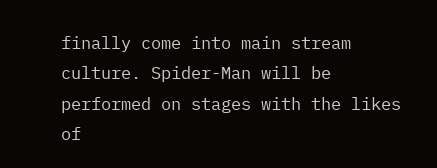finally come into main stream culture. Spider-Man will be performed on stages with the likes of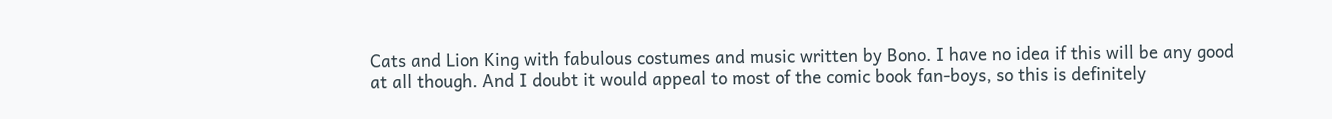Cats and Lion King with fabulous costumes and music written by Bono. I have no idea if this will be any good at all though. And I doubt it would appeal to most of the comic book fan-boys, so this is definitely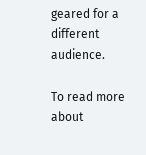geared for a different audience.

To read more about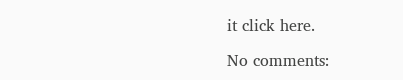it click here.

No comments: